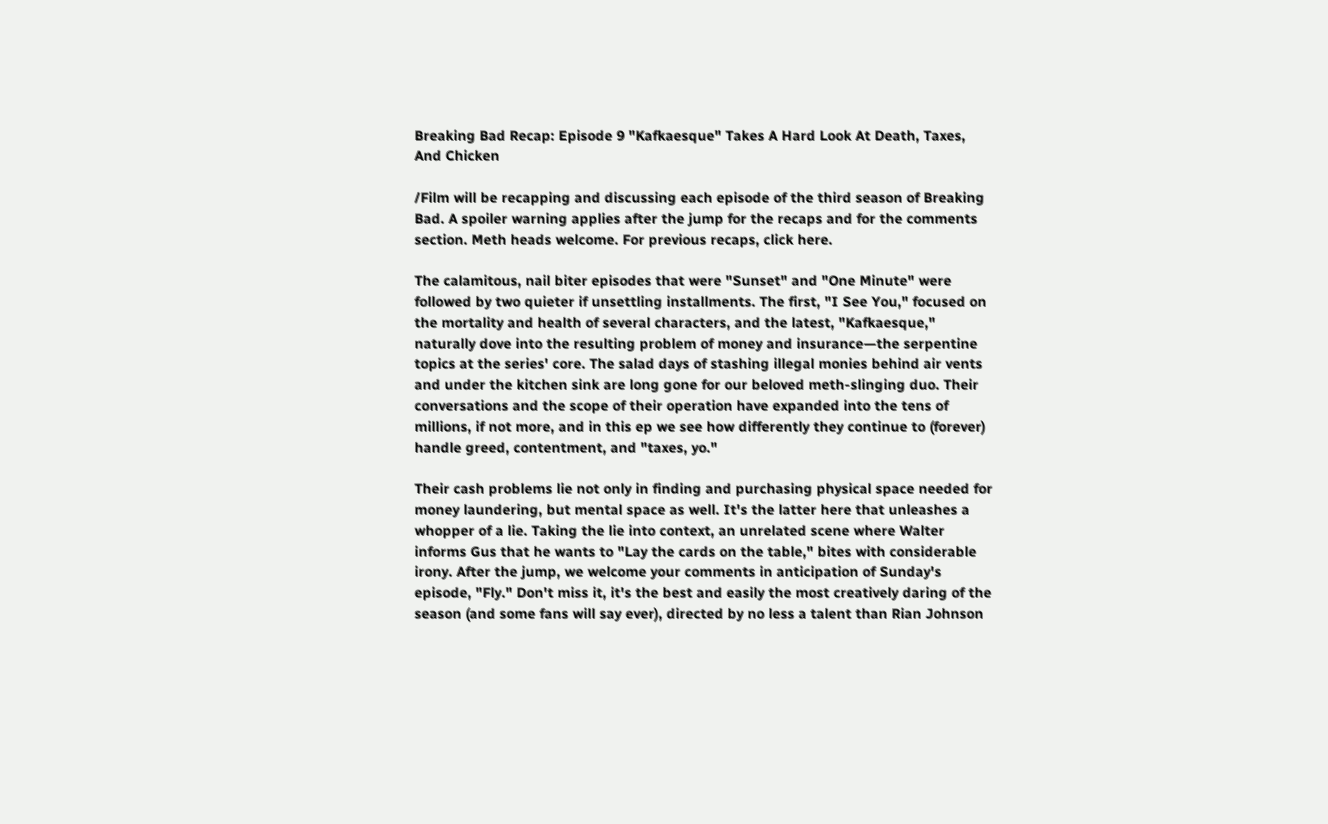Breaking Bad Recap: Episode 9 "Kafkaesque" Takes A Hard Look At Death, Taxes, And Chicken

/Film will be recapping and discussing each episode of the third season of Breaking Bad. A spoiler warning applies after the jump for the recaps and for the comments section. Meth heads welcome. For previous recaps, click here.

The calamitous, nail biter episodes that were "Sunset" and "One Minute" were followed by two quieter if unsettling installments. The first, "I See You," focused on the mortality and health of several characters, and the latest, "Kafkaesque," naturally dove into the resulting problem of money and insurance—the serpentine topics at the series' core. The salad days of stashing illegal monies behind air vents and under the kitchen sink are long gone for our beloved meth-slinging duo. Their conversations and the scope of their operation have expanded into the tens of millions, if not more, and in this ep we see how differently they continue to (forever) handle greed, contentment, and "taxes, yo."

Their cash problems lie not only in finding and purchasing physical space needed for money laundering, but mental space as well. It's the latter here that unleashes a whopper of a lie. Taking the lie into context, an unrelated scene where Walter informs Gus that he wants to "Lay the cards on the table," bites with considerable irony. After the jump, we welcome your comments in anticipation of Sunday's episode, "Fly." Don't miss it, it's the best and easily the most creatively daring of the season (and some fans will say ever), directed by no less a talent than Rian Johnson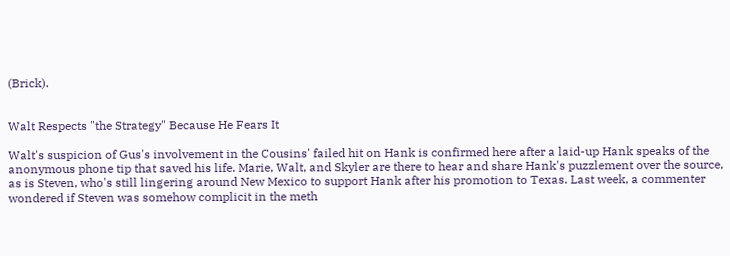(Brick).


Walt Respects "the Strategy" Because He Fears It

Walt's suspicion of Gus's involvement in the Cousins' failed hit on Hank is confirmed here after a laid-up Hank speaks of the anonymous phone tip that saved his life. Marie, Walt, and Skyler are there to hear and share Hank's puzzlement over the source, as is Steven, who's still lingering around New Mexico to support Hank after his promotion to Texas. Last week, a commenter wondered if Steven was somehow complicit in the meth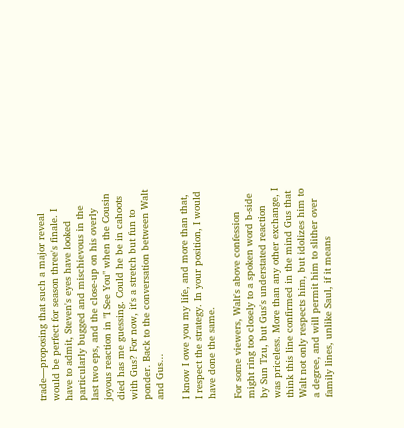trade—proposing that such a major reveal would be perfect for season three's finale. I have to admit, Steven's eyes have looked particularly bugged and mischievous in the last two eps, and the close-up on his overly joyous reaction in "I See You" when the Cousin died has me guessing. Could he be in cahoots with Gus? For now, it's a stretch but fun to ponder. Back to the conversation between Walt and Gus...

I know I owe you my life, and more than that, I respect the strategy. In your position, I would have done the same.

For some viewers, Walt's above confession might ring too closely to a spoken word b-side by Sun Tzu, but Gus's understated reaction was priceless. More than any other exchange, I think this line confirmed in the mind Gus that Walt not only respects him, but idolizes him to a degree, and will permit him to slither over family lines, unlike Saul, if it means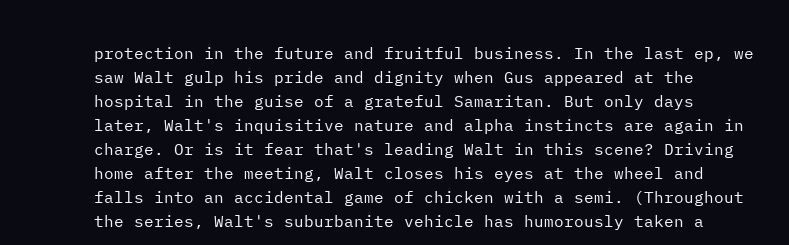protection in the future and fruitful business. In the last ep, we saw Walt gulp his pride and dignity when Gus appeared at the hospital in the guise of a grateful Samaritan. But only days later, Walt's inquisitive nature and alpha instincts are again in charge. Or is it fear that's leading Walt in this scene? Driving home after the meeting, Walt closes his eyes at the wheel and falls into an accidental game of chicken with a semi. (Throughout the series, Walt's suburbanite vehicle has humorously taken a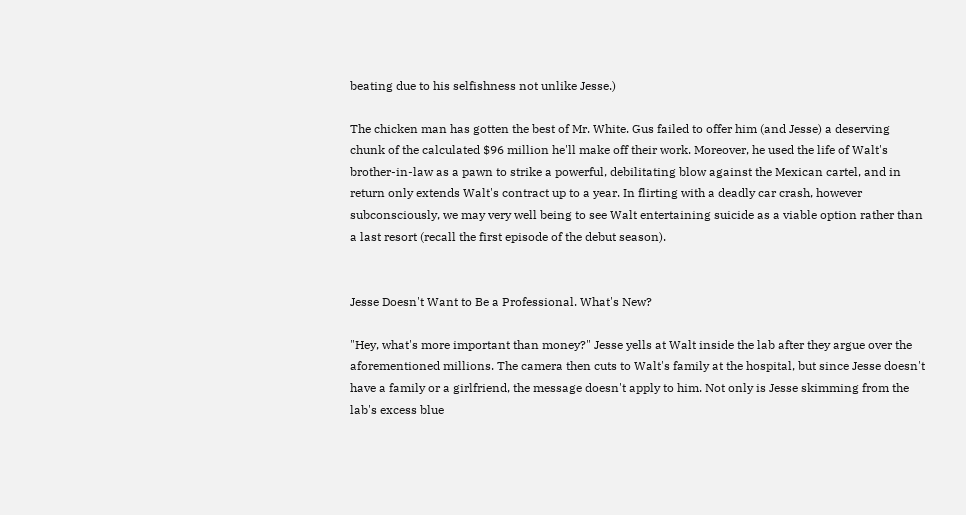beating due to his selfishness not unlike Jesse.)

The chicken man has gotten the best of Mr. White. Gus failed to offer him (and Jesse) a deserving chunk of the calculated $96 million he'll make off their work. Moreover, he used the life of Walt's brother-in-law as a pawn to strike a powerful, debilitating blow against the Mexican cartel, and in return only extends Walt's contract up to a year. In flirting with a deadly car crash, however subconsciously, we may very well being to see Walt entertaining suicide as a viable option rather than a last resort (recall the first episode of the debut season).


Jesse Doesn't Want to Be a Professional. What's New?

"Hey, what's more important than money?" Jesse yells at Walt inside the lab after they argue over the aforementioned millions. The camera then cuts to Walt's family at the hospital, but since Jesse doesn't have a family or a girlfriend, the message doesn't apply to him. Not only is Jesse skimming from the lab's excess blue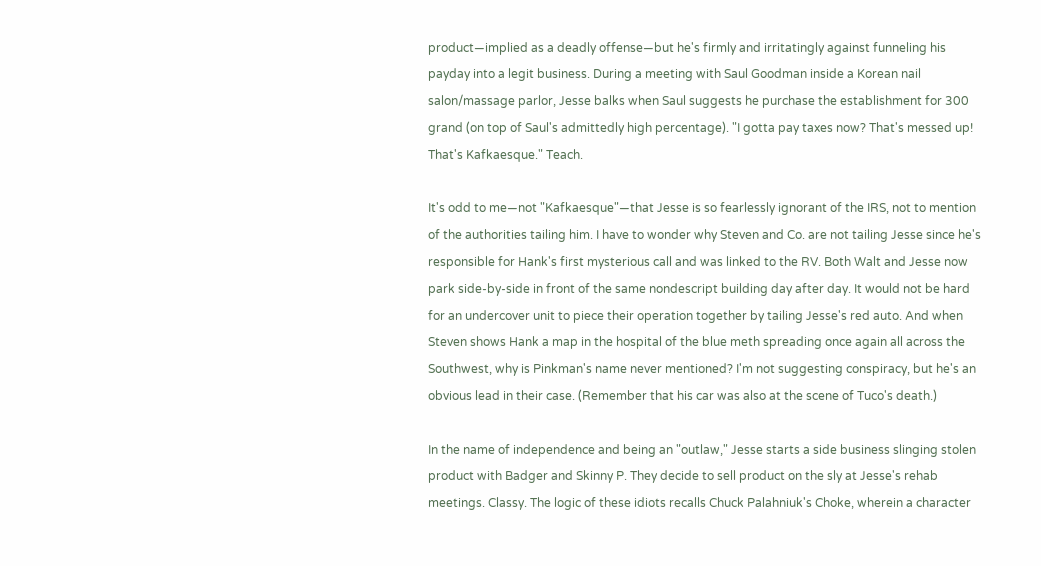product—implied as a deadly offense—but he's firmly and irritatingly against funneling his payday into a legit business. During a meeting with Saul Goodman inside a Korean nail salon/massage parlor, Jesse balks when Saul suggests he purchase the establishment for 300 grand (on top of Saul's admittedly high percentage). "I gotta pay taxes now? That's messed up! That's Kafkaesque." Teach.

It's odd to me—not "Kafkaesque"—that Jesse is so fearlessly ignorant of the IRS, not to mention of the authorities tailing him. I have to wonder why Steven and Co. are not tailing Jesse since he's responsible for Hank's first mysterious call and was linked to the RV. Both Walt and Jesse now park side-by-side in front of the same nondescript building day after day. It would not be hard for an undercover unit to piece their operation together by tailing Jesse's red auto. And when Steven shows Hank a map in the hospital of the blue meth spreading once again all across the Southwest, why is Pinkman's name never mentioned? I'm not suggesting conspiracy, but he's an obvious lead in their case. (Remember that his car was also at the scene of Tuco's death.)

In the name of independence and being an "outlaw," Jesse starts a side business slinging stolen product with Badger and Skinny P. They decide to sell product on the sly at Jesse's rehab meetings. Classy. The logic of these idiots recalls Chuck Palahniuk's Choke, wherein a character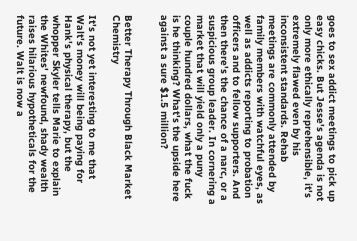goes to sex addict meetings to pick up easy chicks. But Jesse's agenda is not only more ethically reprehensible, it's extremely flawed even by his inconsistent standards. Rehab meetings are commonly attended by family members with watchful eyes, as well as addicts reporting to probation officers and to fellow supporters. And then there's the chance of a narc, or a suspicious group leader. In cornering a market that will yield only a puny couple hundred dollars, what the fuck is he thinking? What's the upside here against a sure $1.5 million?


Better Therapy Through Black Market Chemistry

It's not yet interesting to me that Walt's money will being paying for Hank's physical therapy, but the whopper Skyler tells Marie to explain the Whites' newfound, shady wealth raises hilarious hypotheticals for the future. Walt is now a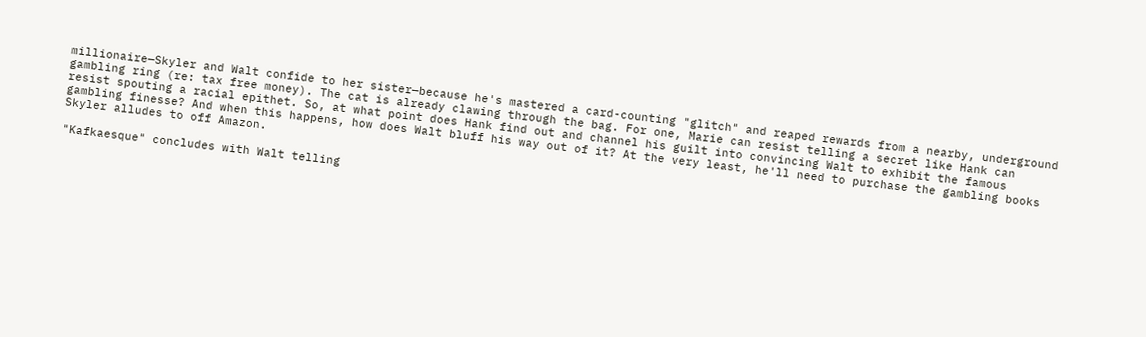millionaire—Skyler and Walt confide to her sister—because he's mastered a card-counting "glitch" and reaped rewards from a nearby, underground gambling ring (re: tax free money). The cat is already clawing through the bag. For one, Marie can resist telling a secret like Hank can resist spouting a racial epithet. So, at what point does Hank find out and channel his guilt into convincing Walt to exhibit the famous gambling finesse? And when this happens, how does Walt bluff his way out of it? At the very least, he'll need to purchase the gambling books Skyler alludes to off Amazon.

"Kafkaesque" concludes with Walt telling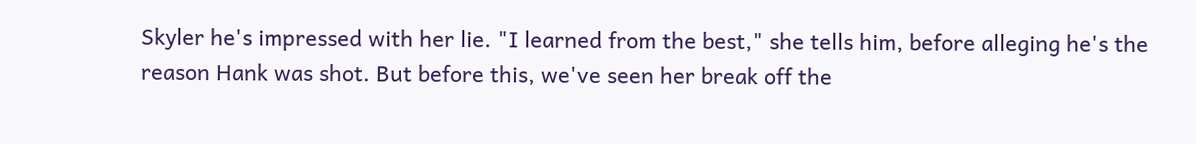Skyler he's impressed with her lie. "I learned from the best," she tells him, before alleging he's the reason Hank was shot. But before this, we've seen her break off the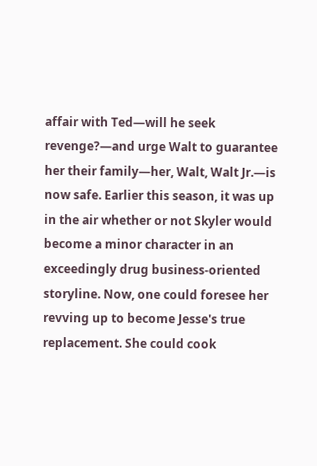affair with Ted—will he seek revenge?—and urge Walt to guarantee her their family—her, Walt, Walt Jr.—is now safe. Earlier this season, it was up in the air whether or not Skyler would become a minor character in an exceedingly drug business-oriented storyline. Now, one could foresee her revving up to become Jesse's true replacement. She could cook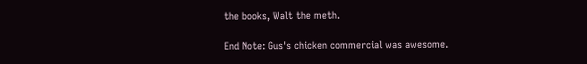the books, Walt the meth.

End Note: Gus's chicken commercial was awesome.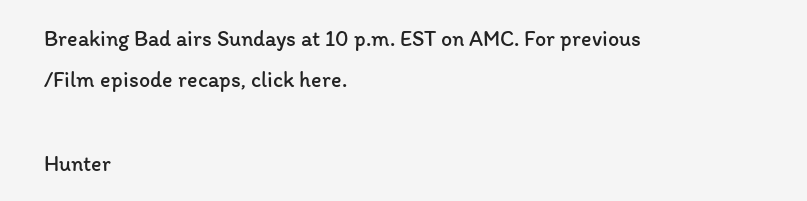Breaking Bad airs Sundays at 10 p.m. EST on AMC. For previous /Film episode recaps, click here.

Hunter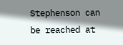Stephenson can be reached at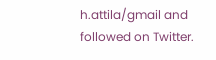h.attila/gmail and followed on Twitter.